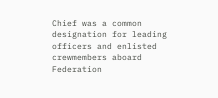Chief was a common designation for leading officers and enlisted crewmembers aboard Federation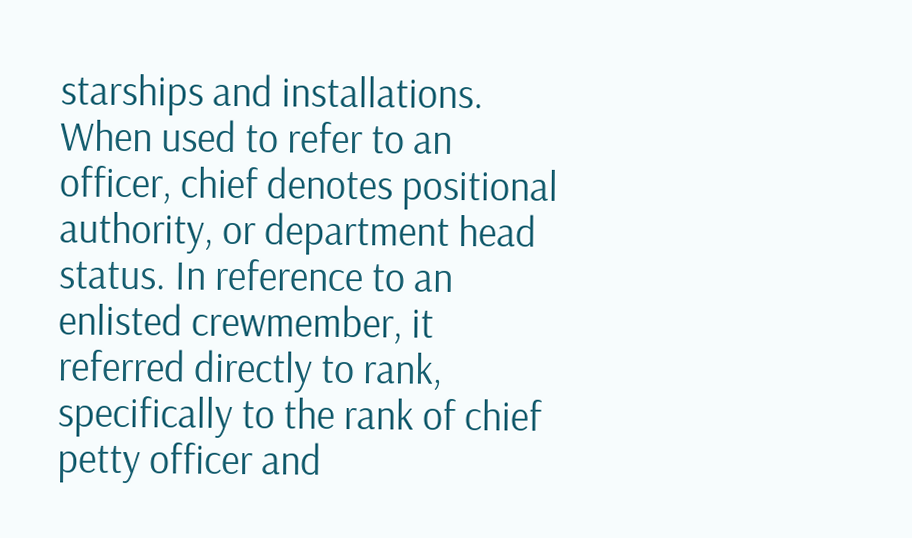starships and installations. When used to refer to an officer, chief denotes positional authority, or department head status. In reference to an enlisted crewmember, it referred directly to rank, specifically to the rank of chief petty officer and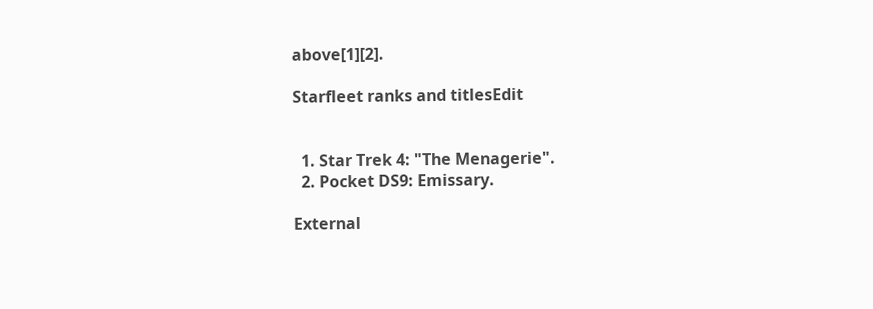above[1][2].

Starfleet ranks and titlesEdit


  1. Star Trek 4: "The Menagerie".
  2. Pocket DS9: Emissary.

External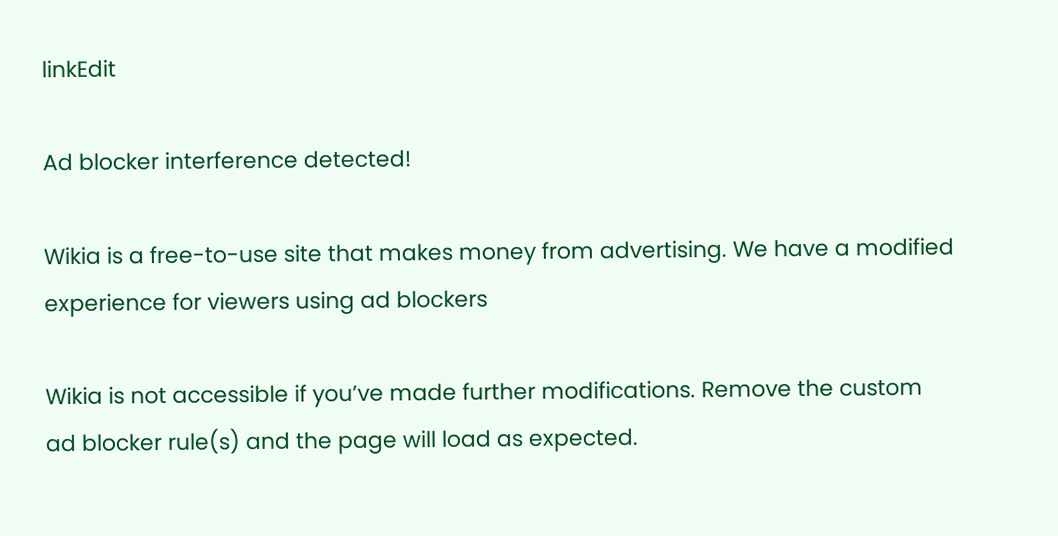linkEdit

Ad blocker interference detected!

Wikia is a free-to-use site that makes money from advertising. We have a modified experience for viewers using ad blockers

Wikia is not accessible if you’ve made further modifications. Remove the custom ad blocker rule(s) and the page will load as expected.